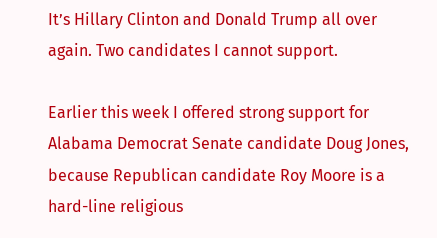It’s Hillary Clinton and Donald Trump all over again. Two candidates I cannot support.

Earlier this week I offered strong support for Alabama Democrat Senate candidate Doug Jones, because Republican candidate Roy Moore is a hard-line religious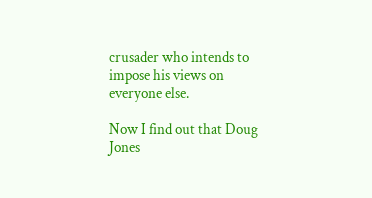crusader who intends to impose his views on everyone else.

Now I find out that Doug Jones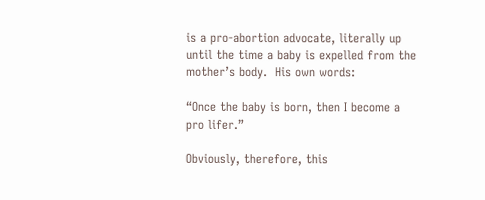is a pro-abortion advocate, literally up until the time a baby is expelled from the mother’s body.  His own words:

“Once the baby is born, then I become a pro lifer.”

Obviously, therefore, this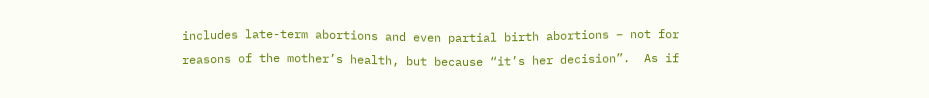includes late-term abortions and even partial birth abortions – not for reasons of the mother’s health, but because “it’s her decision”.  As if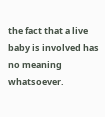the fact that a live baby is involved has no meaning whatsoever.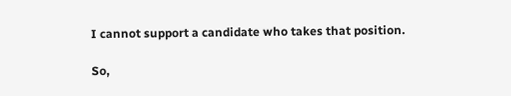I cannot support a candidate who takes that position.

So,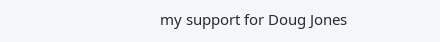my support for Doug Jones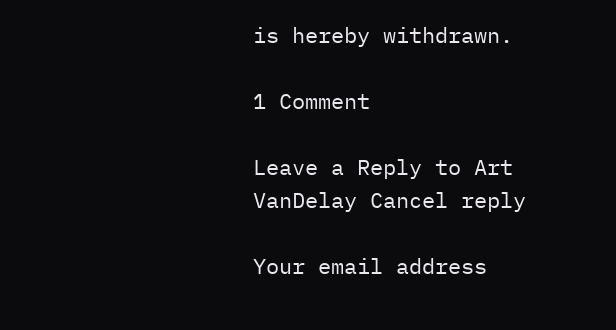is hereby withdrawn.

1 Comment

Leave a Reply to Art VanDelay Cancel reply

Your email address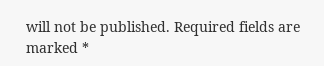will not be published. Required fields are marked *